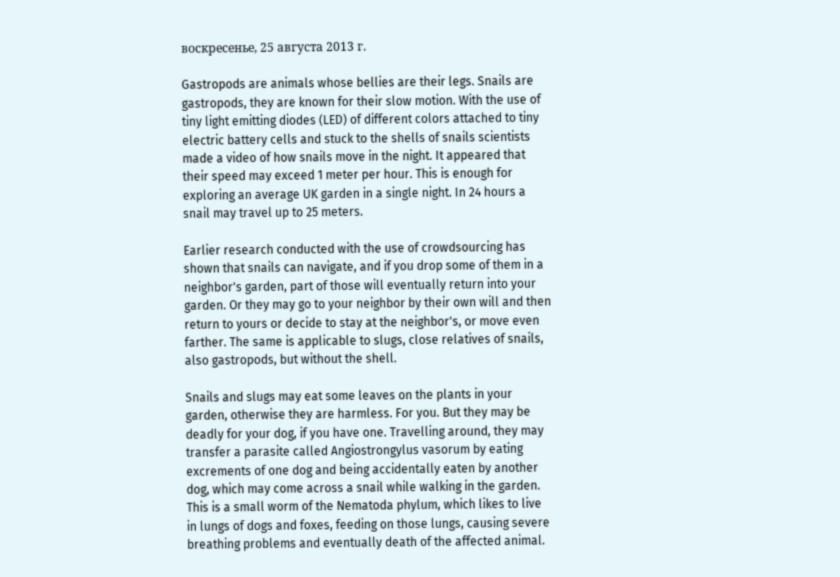воскресенье, 25 августа 2013 г.

Gastropods are animals whose bellies are their legs. Snails are gastropods, they are known for their slow motion. With the use of tiny light emitting diodes (LED) of different colors attached to tiny electric battery cells and stuck to the shells of snails scientists made a video of how snails move in the night. It appeared that their speed may exceed 1 meter per hour. This is enough for exploring an average UK garden in a single night. In 24 hours a snail may travel up to 25 meters.

Earlier research conducted with the use of crowdsourcing has shown that snails can navigate, and if you drop some of them in a neighbor's garden, part of those will eventually return into your garden. Or they may go to your neighbor by their own will and then return to yours or decide to stay at the neighbor's, or move even farther. The same is applicable to slugs, close relatives of snails, also gastropods, but without the shell.

Snails and slugs may eat some leaves on the plants in your garden, otherwise they are harmless. For you. But they may be deadly for your dog, if you have one. Travelling around, they may transfer a parasite called Angiostrongylus vasorum by eating excrements of one dog and being accidentally eaten by another dog, which may come across a snail while walking in the garden. This is a small worm of the Nematoda phylum, which likes to live in lungs of dogs and foxes, feeding on those lungs, causing severe breathing problems and eventually death of the affected animal.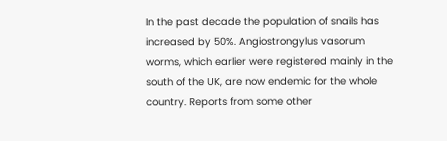In the past decade the population of snails has increased by 50%. Angiostrongylus vasorum worms, which earlier were registered mainly in the south of the UK, are now endemic for the whole country. Reports from some other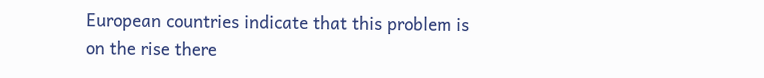European countries indicate that this problem is on the rise there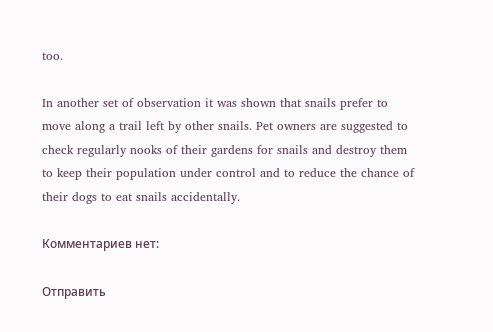too.

In another set of observation it was shown that snails prefer to move along a trail left by other snails. Pet owners are suggested to check regularly nooks of their gardens for snails and destroy them to keep their population under control and to reduce the chance of their dogs to eat snails accidentally.

Комментариев нет:

Отправить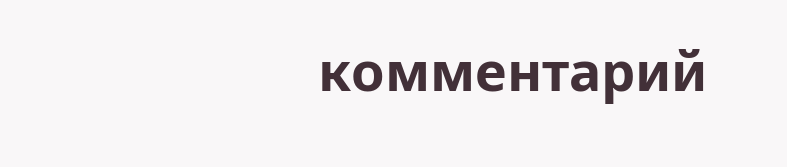комментарий